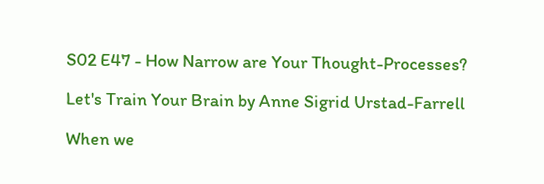S02 E47 - How Narrow are Your Thought-Processes?

Let's Train Your Brain by Anne Sigrid Urstad-Farrell

When we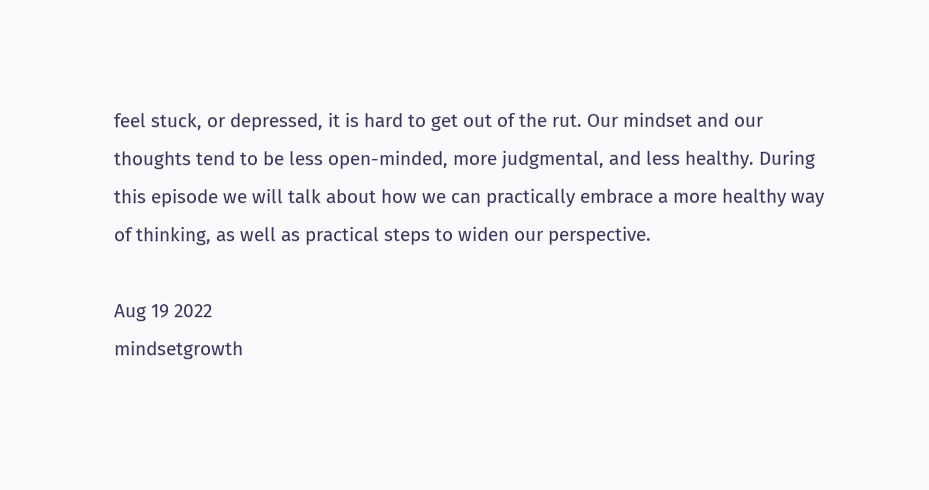feel stuck, or depressed, it is hard to get out of the rut. Our mindset and our thoughts tend to be less open-minded, more judgmental, and less healthy. During this episode we will talk about how we can practically embrace a more healthy way of thinking, as well as practical steps to widen our perspective.

Aug 19 2022
mindsetgrowth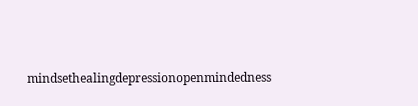mindsethealingdepressionopenmindedness